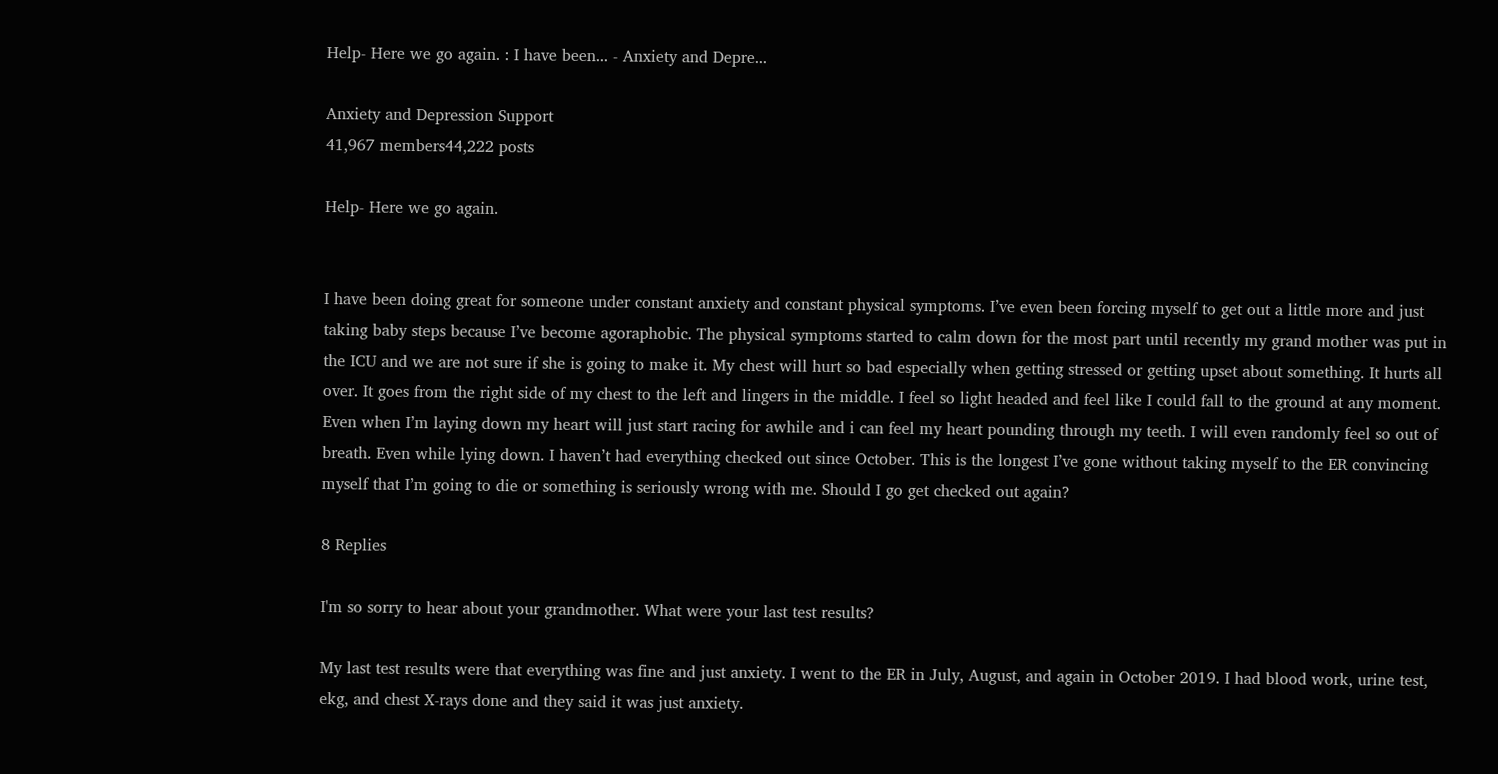Help- Here we go again. : I have been... - Anxiety and Depre...

Anxiety and Depression Support
41,967 members44,222 posts

Help- Here we go again.


I have been doing great for someone under constant anxiety and constant physical symptoms. I’ve even been forcing myself to get out a little more and just taking baby steps because I’ve become agoraphobic. The physical symptoms started to calm down for the most part until recently my grand mother was put in the ICU and we are not sure if she is going to make it. My chest will hurt so bad especially when getting stressed or getting upset about something. It hurts all over. It goes from the right side of my chest to the left and lingers in the middle. I feel so light headed and feel like I could fall to the ground at any moment. Even when I’m laying down my heart will just start racing for awhile and i can feel my heart pounding through my teeth. I will even randomly feel so out of breath. Even while lying down. I haven’t had everything checked out since October. This is the longest I’ve gone without taking myself to the ER convincing myself that I’m going to die or something is seriously wrong with me. Should I go get checked out again?

8 Replies

I'm so sorry to hear about your grandmother. What were your last test results?

My last test results were that everything was fine and just anxiety. I went to the ER in July, August, and again in October 2019. I had blood work, urine test, ekg, and chest X-rays done and they said it was just anxiety.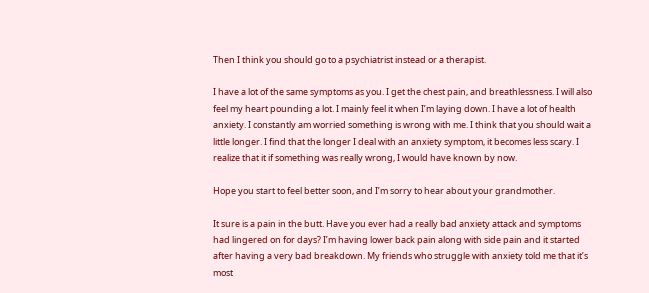Then I think you should go to a psychiatrist instead or a therapist.

I have a lot of the same symptoms as you. I get the chest pain, and breathlessness. I will also feel my heart pounding a lot. I mainly feel it when I’m laying down. I have a lot of health anxiety. I constantly am worried something is wrong with me. I think that you should wait a little longer. I find that the longer I deal with an anxiety symptom, it becomes less scary. I realize that it if something was really wrong, I would have known by now.

Hope you start to feel better soon, and I’m sorry to hear about your grandmother.

It sure is a pain in the butt. Have you ever had a really bad anxiety attack and symptoms had lingered on for days? I’m having lower back pain along with side pain and it started after having a very bad breakdown. My friends who struggle with anxiety told me that it’s most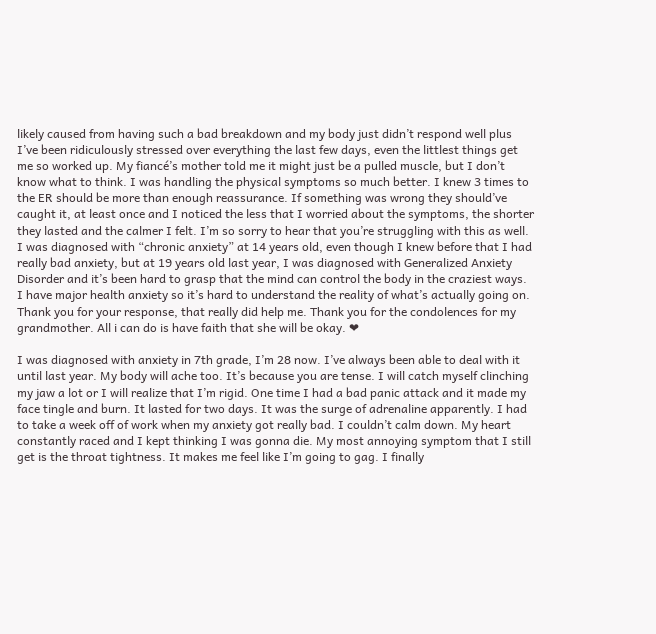likely caused from having such a bad breakdown and my body just didn’t respond well plus I’ve been ridiculously stressed over everything the last few days, even the littlest things get me so worked up. My fiancé’s mother told me it might just be a pulled muscle, but I don’t know what to think. I was handling the physical symptoms so much better. I knew 3 times to the ER should be more than enough reassurance. If something was wrong they should’ve caught it, at least once and I noticed the less that I worried about the symptoms, the shorter they lasted and the calmer I felt. I’m so sorry to hear that you’re struggling with this as well. I was diagnosed with “chronic anxiety” at 14 years old, even though I knew before that I had really bad anxiety, but at 19 years old last year, I was diagnosed with Generalized Anxiety Disorder and it’s been hard to grasp that the mind can control the body in the craziest ways. I have major health anxiety so it’s hard to understand the reality of what’s actually going on. Thank you for your response, that really did help me. Thank you for the condolences for my grandmother. All i can do is have faith that she will be okay. ❤

I was diagnosed with anxiety in 7th grade, I’m 28 now. I’ve always been able to deal with it until last year. My body will ache too. It’s because you are tense. I will catch myself clinching my jaw a lot or I will realize that I’m rigid. One time I had a bad panic attack and it made my face tingle and burn. It lasted for two days. It was the surge of adrenaline apparently. I had to take a week off of work when my anxiety got really bad. I couldn’t calm down. My heart constantly raced and I kept thinking I was gonna die. My most annoying symptom that I still get is the throat tightness. It makes me feel like I’m going to gag. I finally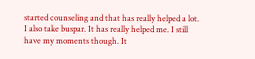started counseling and that has really helped a lot. I also take buspar. It has really helped me. I still have my moments though. It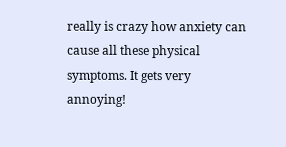really is crazy how anxiety can cause all these physical symptoms. It gets very annoying!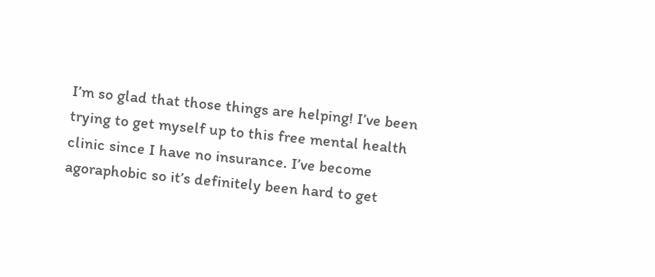I’m so glad that those things are helping! I’ve been trying to get myself up to this free mental health clinic since I have no insurance. I’ve become agoraphobic so it’s definitely been hard to get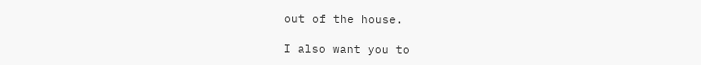out of the house.

I also want you to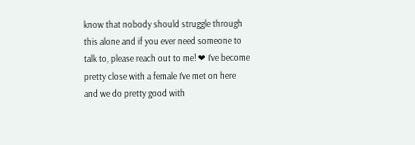know that nobody should struggle through this alone and if you ever need someone to talk to, please reach out to me! ❤ I’ve become pretty close with a female I’ve met on here and we do pretty good with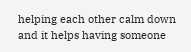helping each other calm down and it helps having someone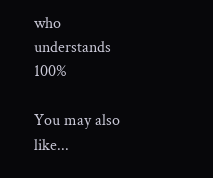who understands 100%

You may also like...